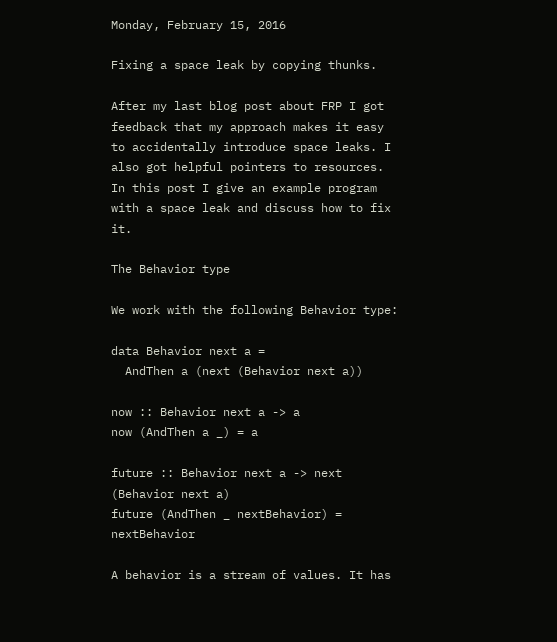Monday, February 15, 2016

Fixing a space leak by copying thunks.

After my last blog post about FRP I got feedback that my approach makes it easy to accidentally introduce space leaks. I also got helpful pointers to resources. In this post I give an example program with a space leak and discuss how to fix it.

The Behavior type

We work with the following Behavior type:

data Behavior next a =
  AndThen a (next (Behavior next a))

now :: Behavior next a -> a
now (AndThen a _) = a

future :: Behavior next a -> next (Behavior next a)
future (AndThen _ nextBehavior) = nextBehavior

A behavior is a stream of values. It has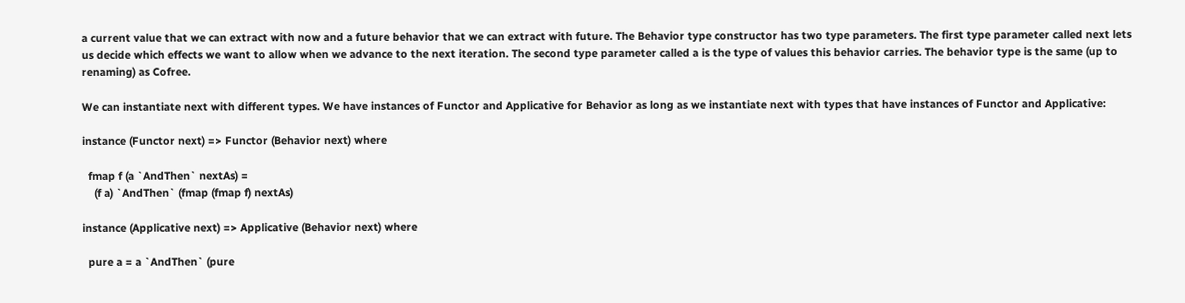a current value that we can extract with now and a future behavior that we can extract with future. The Behavior type constructor has two type parameters. The first type parameter called next lets us decide which effects we want to allow when we advance to the next iteration. The second type parameter called a is the type of values this behavior carries. The behavior type is the same (up to renaming) as Cofree.

We can instantiate next with different types. We have instances of Functor and Applicative for Behavior as long as we instantiate next with types that have instances of Functor and Applicative:

instance (Functor next) => Functor (Behavior next) where

  fmap f (a `AndThen` nextAs) =
    (f a) `AndThen` (fmap (fmap f) nextAs)

instance (Applicative next) => Applicative (Behavior next) where

  pure a = a `AndThen` (pure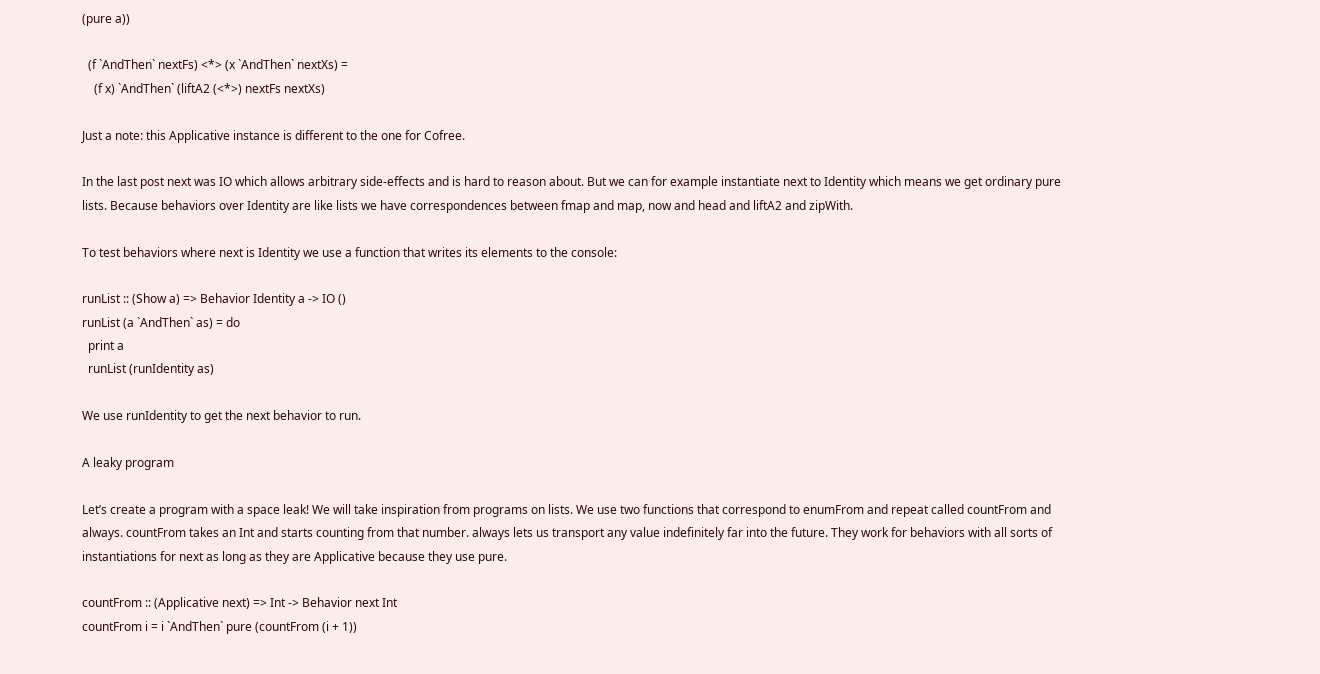(pure a))

  (f `AndThen` nextFs) <*> (x `AndThen` nextXs) =
    (f x) `AndThen` (liftA2 (<*>) nextFs nextXs)

Just a note: this Applicative instance is different to the one for Cofree.

In the last post next was IO which allows arbitrary side-effects and is hard to reason about. But we can for example instantiate next to Identity which means we get ordinary pure lists. Because behaviors over Identity are like lists we have correspondences between fmap and map, now and head and liftA2 and zipWith.

To test behaviors where next is Identity we use a function that writes its elements to the console:

runList :: (Show a) => Behavior Identity a -> IO ()
runList (a `AndThen` as) = do
  print a
  runList (runIdentity as)

We use runIdentity to get the next behavior to run.

A leaky program

Let’s create a program with a space leak! We will take inspiration from programs on lists. We use two functions that correspond to enumFrom and repeat called countFrom and always. countFrom takes an Int and starts counting from that number. always lets us transport any value indefinitely far into the future. They work for behaviors with all sorts of instantiations for next as long as they are Applicative because they use pure.

countFrom :: (Applicative next) => Int -> Behavior next Int
countFrom i = i `AndThen` pure (countFrom (i + 1))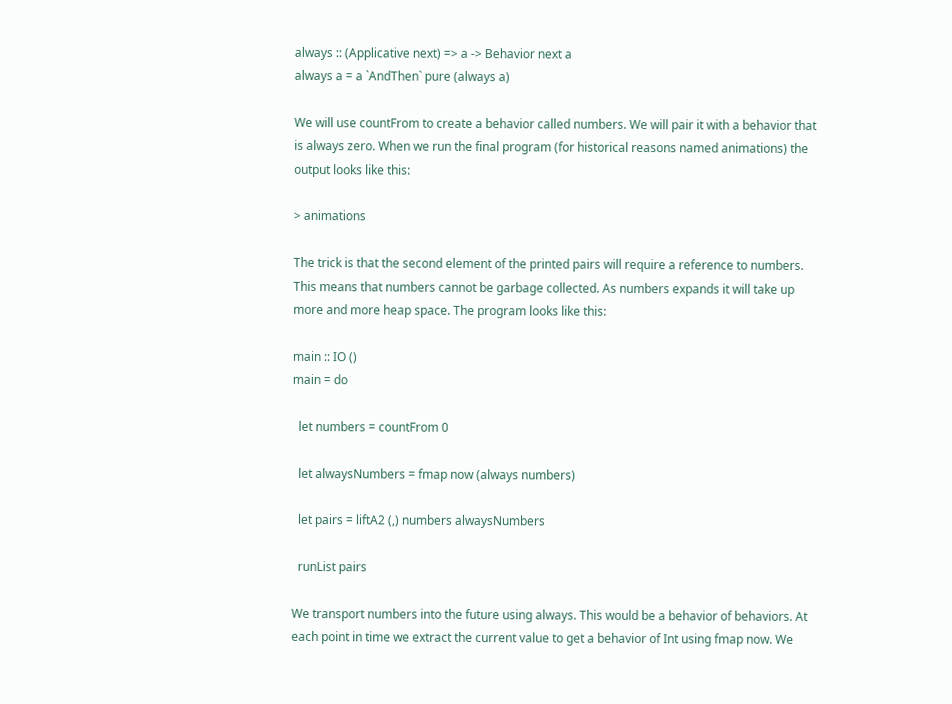always :: (Applicative next) => a -> Behavior next a
always a = a `AndThen` pure (always a)

We will use countFrom to create a behavior called numbers. We will pair it with a behavior that is always zero. When we run the final program (for historical reasons named animations) the output looks like this:

> animations

The trick is that the second element of the printed pairs will require a reference to numbers. This means that numbers cannot be garbage collected. As numbers expands it will take up more and more heap space. The program looks like this:

main :: IO ()
main = do

  let numbers = countFrom 0

  let alwaysNumbers = fmap now (always numbers)

  let pairs = liftA2 (,) numbers alwaysNumbers

  runList pairs

We transport numbers into the future using always. This would be a behavior of behaviors. At each point in time we extract the current value to get a behavior of Int using fmap now. We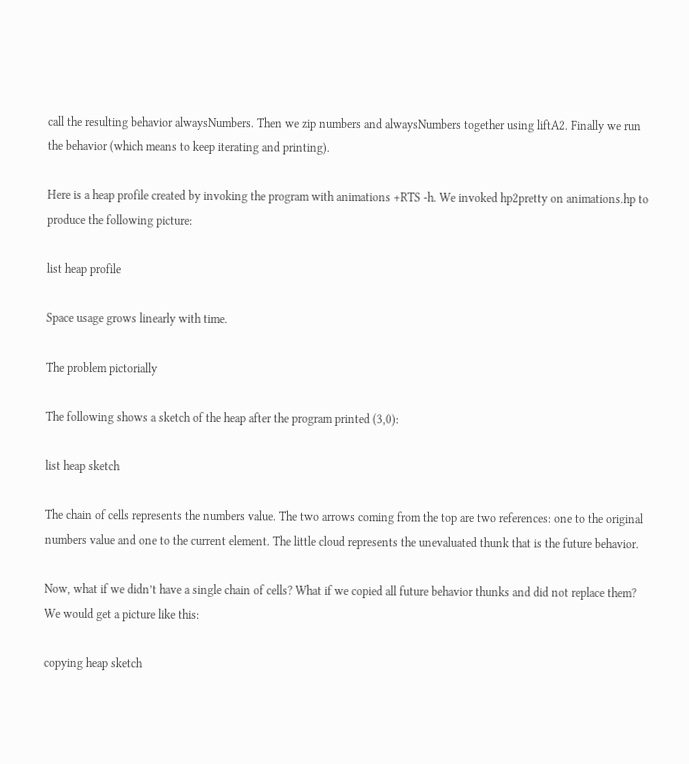call the resulting behavior alwaysNumbers. Then we zip numbers and alwaysNumbers together using liftA2. Finally we run the behavior (which means to keep iterating and printing).

Here is a heap profile created by invoking the program with animations +RTS -h. We invoked hp2pretty on animations.hp to produce the following picture:

list heap profile

Space usage grows linearly with time.

The problem pictorially

The following shows a sketch of the heap after the program printed (3,0):

list heap sketch

The chain of cells represents the numbers value. The two arrows coming from the top are two references: one to the original numbers value and one to the current element. The little cloud represents the unevaluated thunk that is the future behavior.

Now, what if we didn’t have a single chain of cells? What if we copied all future behavior thunks and did not replace them? We would get a picture like this:

copying heap sketch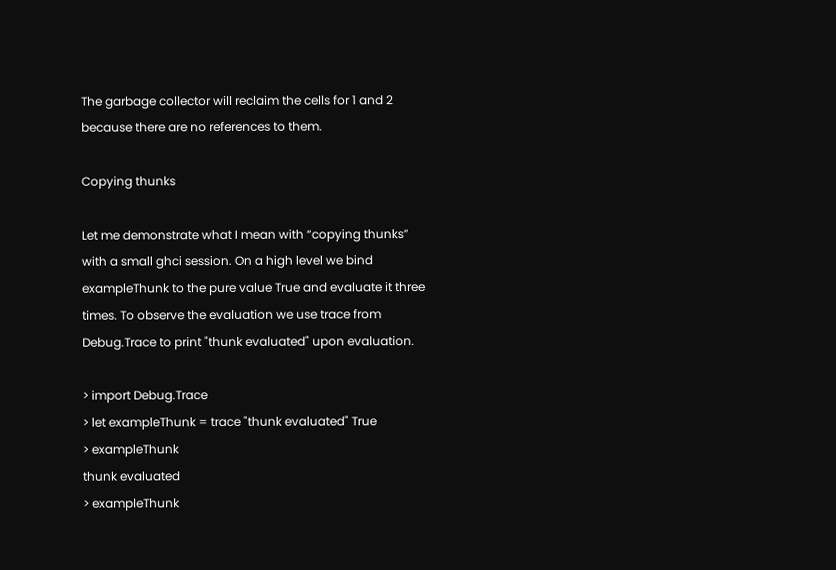The garbage collector will reclaim the cells for 1 and 2 because there are no references to them.

Copying thunks

Let me demonstrate what I mean with “copying thunks” with a small ghci session. On a high level we bind exampleThunk to the pure value True and evaluate it three times. To observe the evaluation we use trace from Debug.Trace to print "thunk evaluated" upon evaluation.

> import Debug.Trace
> let exampleThunk = trace "thunk evaluated" True
> exampleThunk
thunk evaluated
> exampleThunk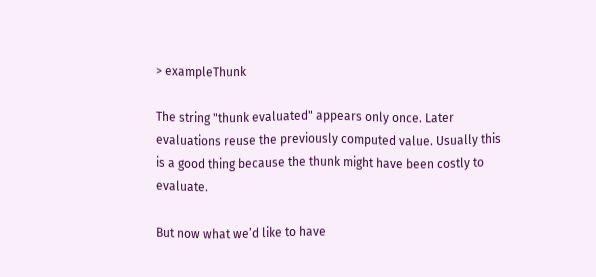> exampleThunk

The string "thunk evaluated" appears only once. Later evaluations reuse the previously computed value. Usually this is a good thing because the thunk might have been costly to evaluate.

But now what we’d like to have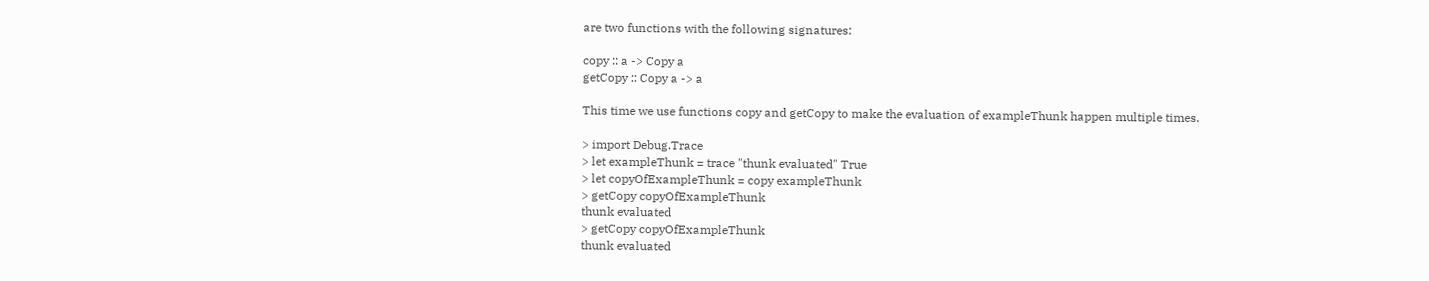are two functions with the following signatures:

copy :: a -> Copy a
getCopy :: Copy a -> a

This time we use functions copy and getCopy to make the evaluation of exampleThunk happen multiple times.

> import Debug.Trace
> let exampleThunk = trace "thunk evaluated" True
> let copyOfExampleThunk = copy exampleThunk
> getCopy copyOfExampleThunk
thunk evaluated
> getCopy copyOfExampleThunk
thunk evaluated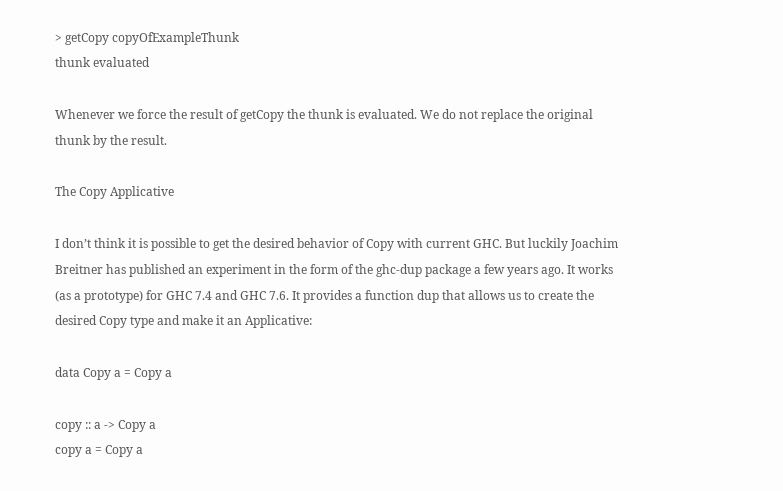> getCopy copyOfExampleThunk
thunk evaluated

Whenever we force the result of getCopy the thunk is evaluated. We do not replace the original thunk by the result.

The Copy Applicative

I don’t think it is possible to get the desired behavior of Copy with current GHC. But luckily Joachim Breitner has published an experiment in the form of the ghc-dup package a few years ago. It works (as a prototype) for GHC 7.4 and GHC 7.6. It provides a function dup that allows us to create the desired Copy type and make it an Applicative:

data Copy a = Copy a

copy :: a -> Copy a
copy a = Copy a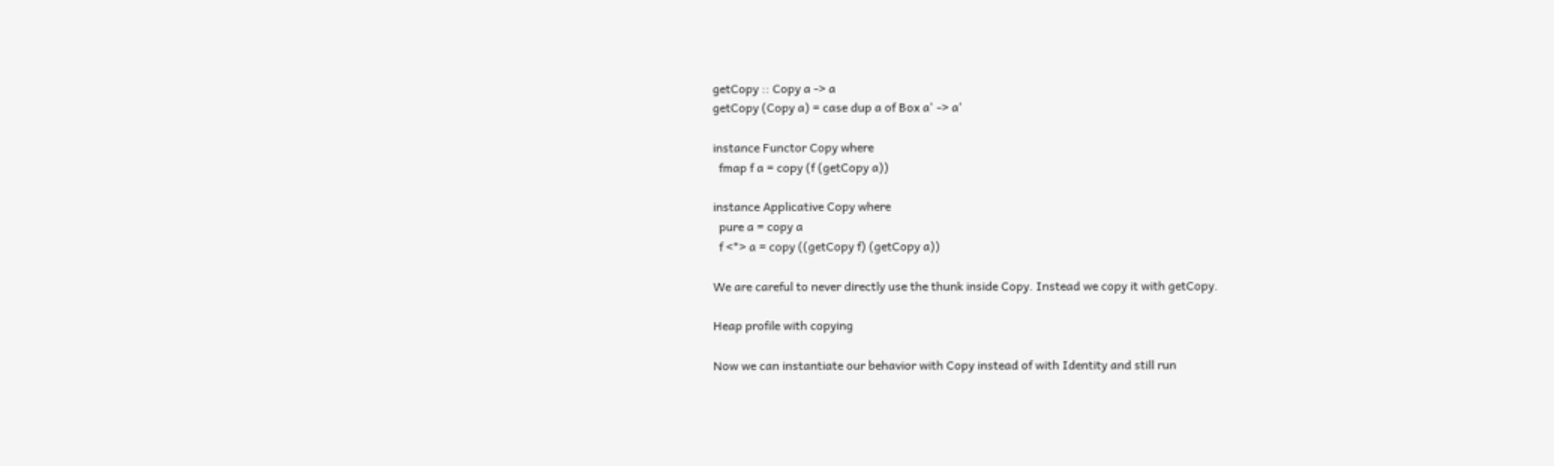getCopy :: Copy a -> a
getCopy (Copy a) = case dup a of Box a' -> a'

instance Functor Copy where
  fmap f a = copy (f (getCopy a))

instance Applicative Copy where
  pure a = copy a
  f <*> a = copy ((getCopy f) (getCopy a))

We are careful to never directly use the thunk inside Copy. Instead we copy it with getCopy.

Heap profile with copying

Now we can instantiate our behavior with Copy instead of with Identity and still run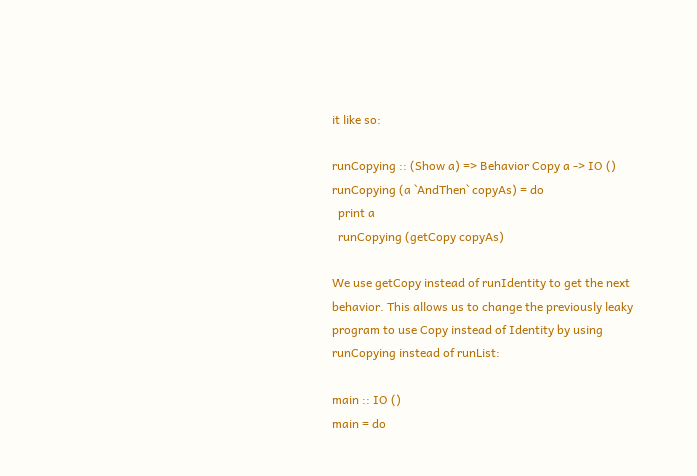it like so:

runCopying :: (Show a) => Behavior Copy a -> IO ()
runCopying (a `AndThen` copyAs) = do
  print a
  runCopying (getCopy copyAs)

We use getCopy instead of runIdentity to get the next behavior. This allows us to change the previously leaky program to use Copy instead of Identity by using runCopying instead of runList:

main :: IO ()
main = do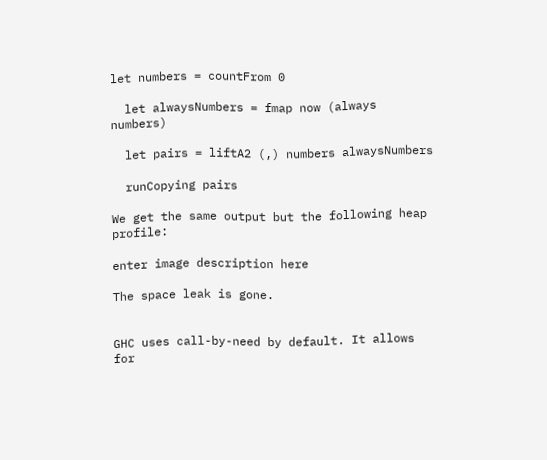let numbers = countFrom 0

  let alwaysNumbers = fmap now (always numbers)

  let pairs = liftA2 (,) numbers alwaysNumbers

  runCopying pairs

We get the same output but the following heap profile:

enter image description here

The space leak is gone.


GHC uses call-by-need by default. It allows for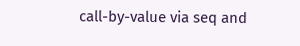call-by-value via seq and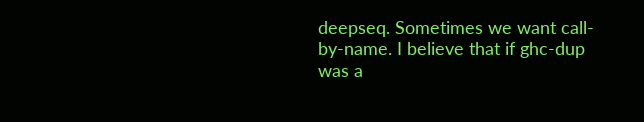deepseq. Sometimes we want call-by-name. I believe that if ghc-dup was a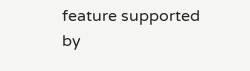feature supported by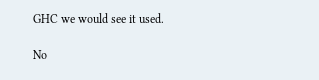GHC we would see it used.

No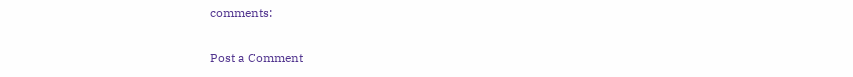comments:

Post a Comment